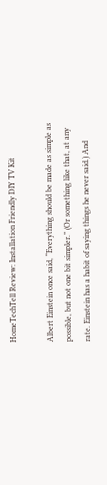HomeTechTell Review: Installation Friendly DIY TV Kit

Albert Einstein once said, “Everything should be made as simple as possible, but not one bit simpler.” (Or something like that, at any rate. Einstein has a habit of saying things he never said.) And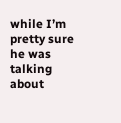while I’m pretty sure he was talking about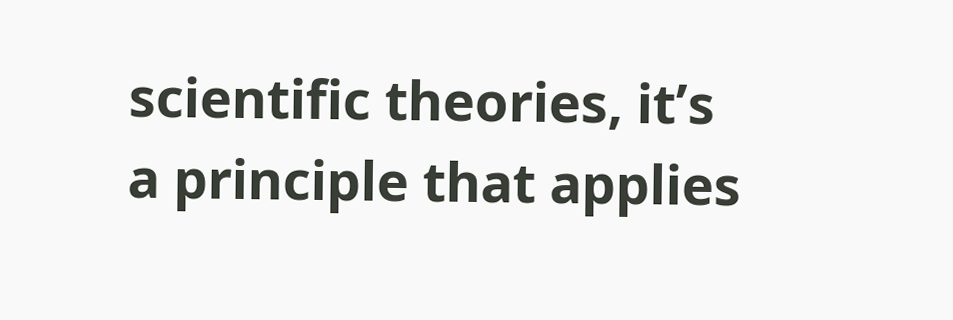scientific theories, it’s a principle that applies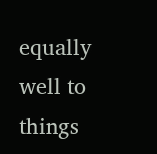equally well to things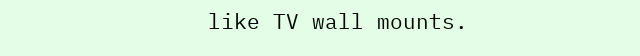like TV wall mounts.